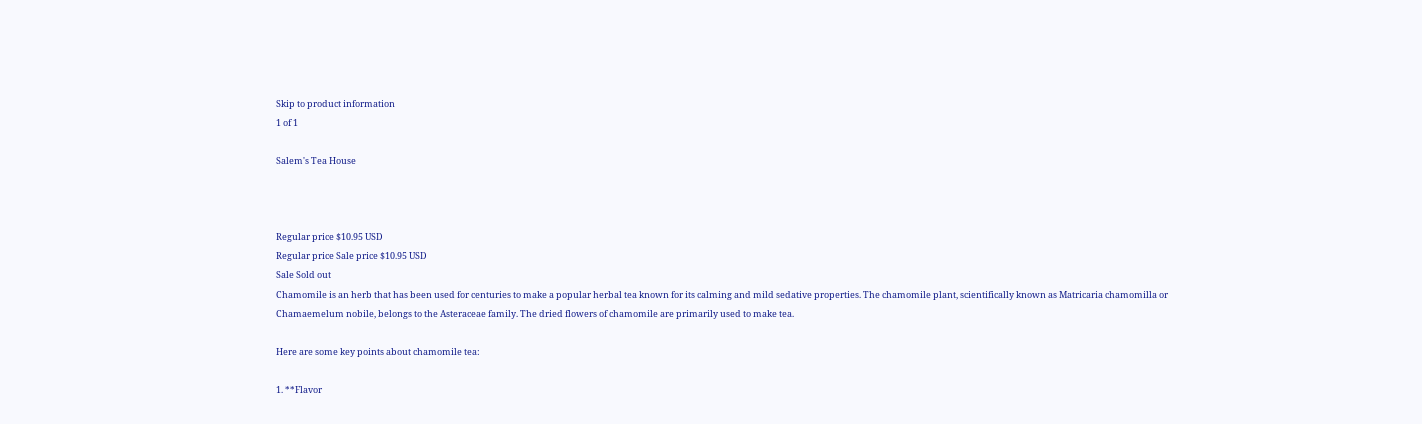Skip to product information
1 of 1

Salem's Tea House



Regular price $10.95 USD
Regular price Sale price $10.95 USD
Sale Sold out
Chamomile is an herb that has been used for centuries to make a popular herbal tea known for its calming and mild sedative properties. The chamomile plant, scientifically known as Matricaria chamomilla or Chamaemelum nobile, belongs to the Asteraceae family. The dried flowers of chamomile are primarily used to make tea.

Here are some key points about chamomile tea:

1. **Flavor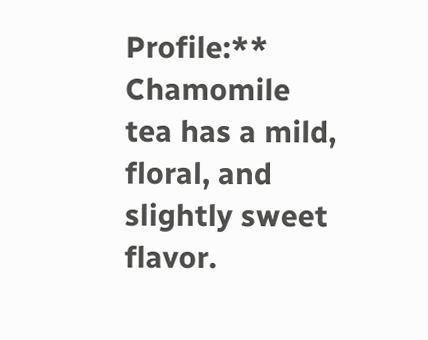Profile:** Chamomile tea has a mild, floral, and slightly sweet flavor.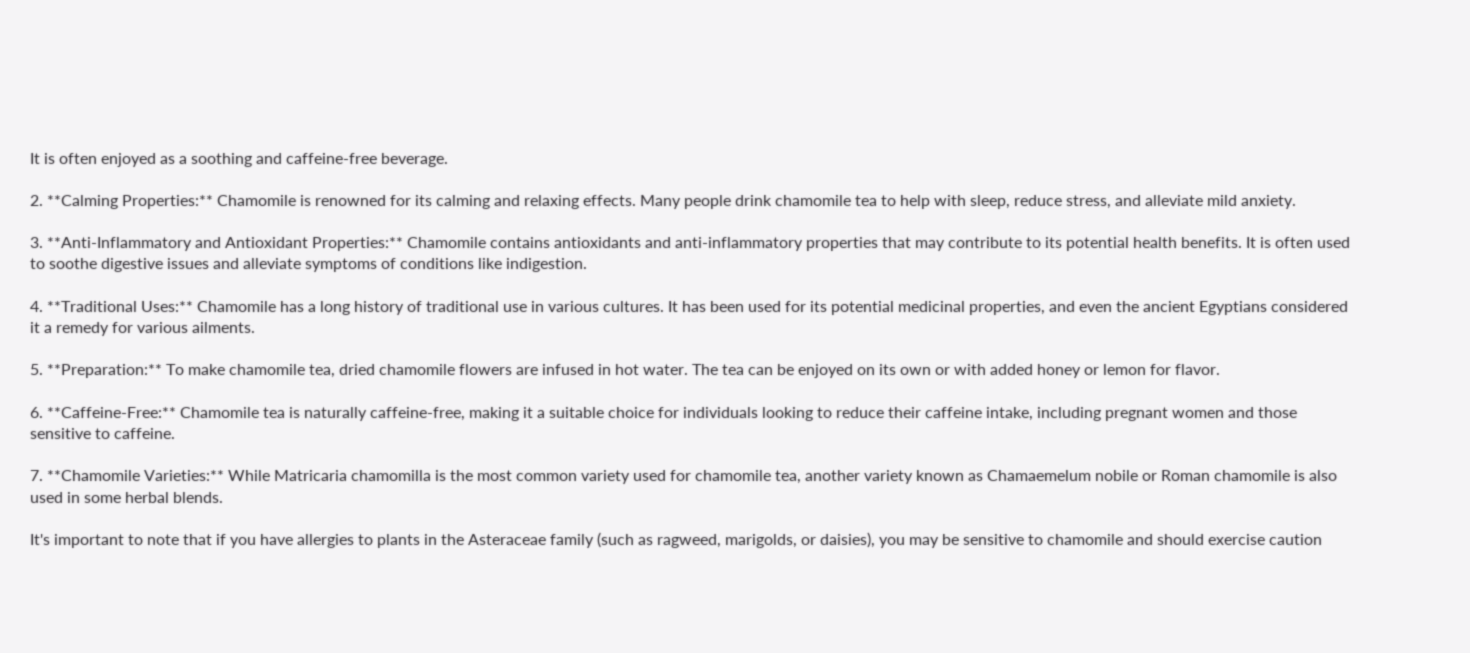It is often enjoyed as a soothing and caffeine-free beverage.

2. **Calming Properties:** Chamomile is renowned for its calming and relaxing effects. Many people drink chamomile tea to help with sleep, reduce stress, and alleviate mild anxiety.

3. **Anti-Inflammatory and Antioxidant Properties:** Chamomile contains antioxidants and anti-inflammatory properties that may contribute to its potential health benefits. It is often used to soothe digestive issues and alleviate symptoms of conditions like indigestion.

4. **Traditional Uses:** Chamomile has a long history of traditional use in various cultures. It has been used for its potential medicinal properties, and even the ancient Egyptians considered it a remedy for various ailments.

5. **Preparation:** To make chamomile tea, dried chamomile flowers are infused in hot water. The tea can be enjoyed on its own or with added honey or lemon for flavor.

6. **Caffeine-Free:** Chamomile tea is naturally caffeine-free, making it a suitable choice for individuals looking to reduce their caffeine intake, including pregnant women and those sensitive to caffeine.

7. **Chamomile Varieties:** While Matricaria chamomilla is the most common variety used for chamomile tea, another variety known as Chamaemelum nobile or Roman chamomile is also used in some herbal blends.

It's important to note that if you have allergies to plants in the Asteraceae family (such as ragweed, marigolds, or daisies), you may be sensitive to chamomile and should exercise caution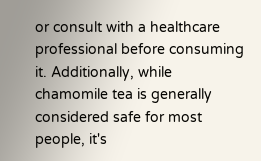or consult with a healthcare professional before consuming it. Additionally, while chamomile tea is generally considered safe for most people, it's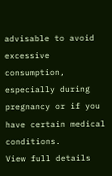advisable to avoid excessive consumption, especially during pregnancy or if you have certain medical conditions.
View full details